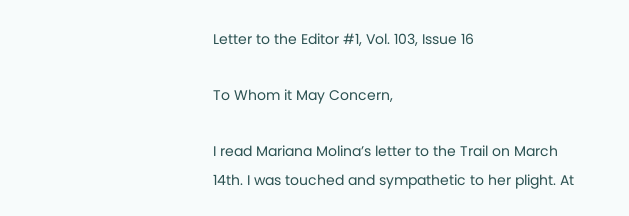Letter to the Editor #1, Vol. 103, Issue 16

To Whom it May Concern,

I read Mariana Molina’s letter to the Trail on March 14th. I was touched and sympathetic to her plight. At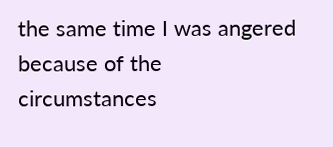the same time I was angered because of the circumstances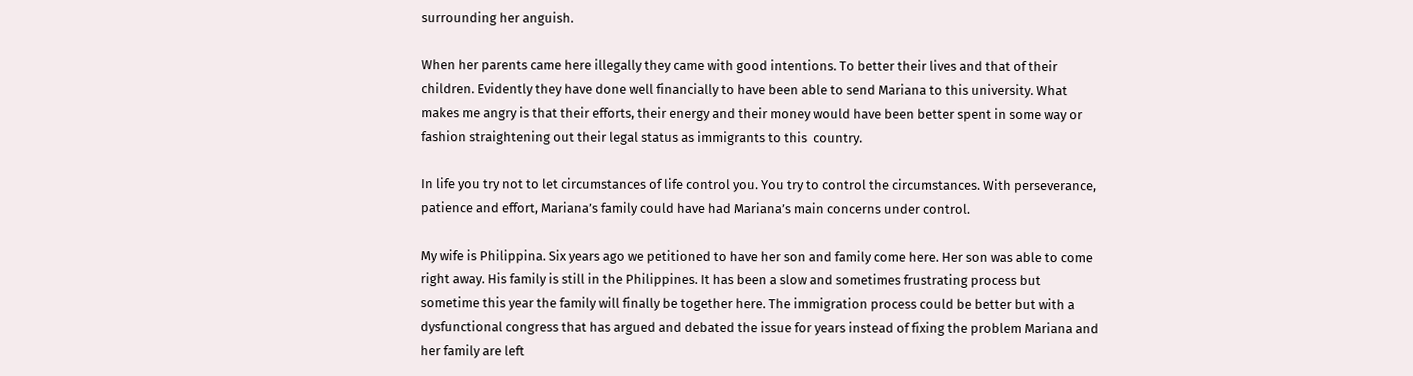surrounding her anguish.

When her parents came here illegally they came with good intentions. To better their lives and that of their children. Evidently they have done well financially to have been able to send Mariana to this university. What makes me angry is that their efforts, their energy and their money would have been better spent in some way or fashion straightening out their legal status as immigrants to this  country.

In life you try not to let circumstances of life control you. You try to control the circumstances. With perseverance, patience and effort, Mariana’s family could have had Mariana’s main concerns under control.

My wife is Philippina. Six years ago we petitioned to have her son and family come here. Her son was able to come right away. His family is still in the Philippines. It has been a slow and sometimes frustrating process but sometime this year the family will finally be together here. The immigration process could be better but with a dysfunctional congress that has argued and debated the issue for years instead of fixing the problem Mariana and her family are left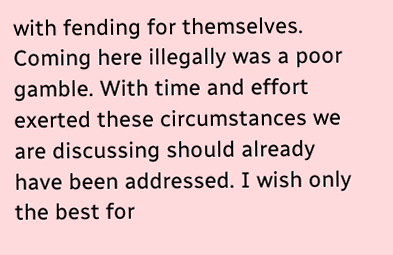with fending for themselves. Coming here illegally was a poor gamble. With time and effort exerted these circumstances we are discussing should already have been addressed. I wish only the best for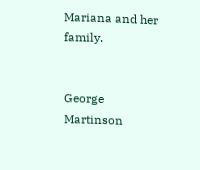Mariana and her family.


George Martinson